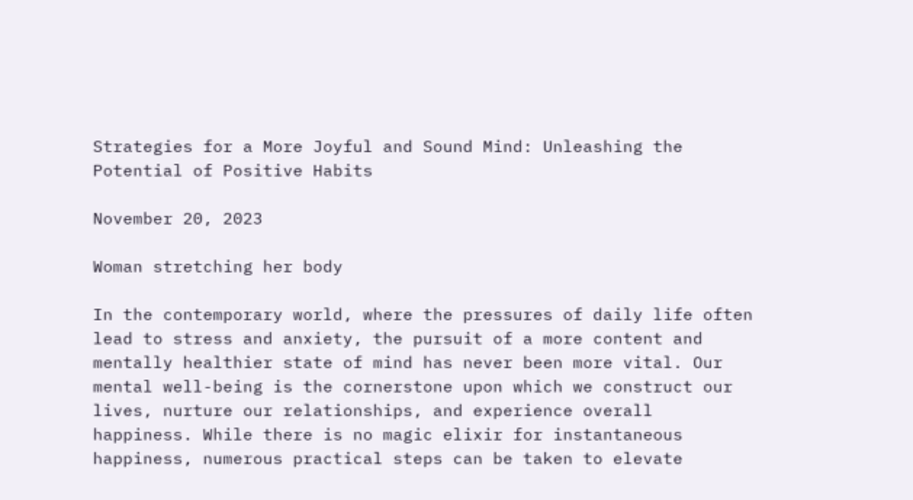Strategies for a More Joyful and Sound Mind: Unleashing the Potential of Positive Habits

November 20, 2023

Woman stretching her body

In the contemporary world, where the pressures of daily life often lead to stress and anxiety, the pursuit of a more content and mentally healthier state of mind has never been more vital. Our mental well-being is the cornerstone upon which we construct our lives, nurture our relationships, and experience overall happiness. While there is no magic elixir for instantaneous happiness, numerous practical steps can be taken to elevate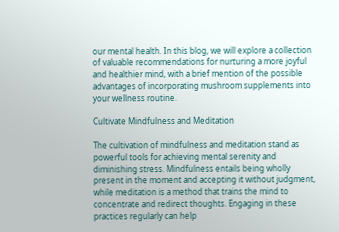our mental health. In this blog, we will explore a collection of valuable recommendations for nurturing a more joyful and healthier mind, with a brief mention of the possible advantages of incorporating mushroom supplements into your wellness routine.

Cultivate Mindfulness and Meditation

The cultivation of mindfulness and meditation stand as powerful tools for achieving mental serenity and diminishing stress. Mindfulness entails being wholly present in the moment and accepting it without judgment, while meditation is a method that trains the mind to concentrate and redirect thoughts. Engaging in these practices regularly can help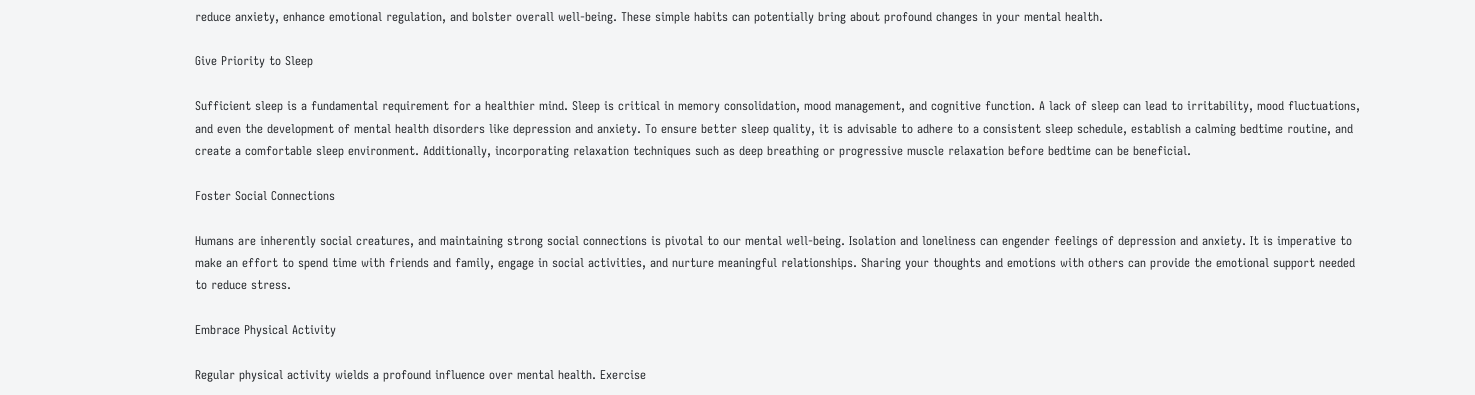reduce anxiety, enhance emotional regulation, and bolster overall well-being. These simple habits can potentially bring about profound changes in your mental health.

Give Priority to Sleep

Sufficient sleep is a fundamental requirement for a healthier mind. Sleep is critical in memory consolidation, mood management, and cognitive function. A lack of sleep can lead to irritability, mood fluctuations, and even the development of mental health disorders like depression and anxiety. To ensure better sleep quality, it is advisable to adhere to a consistent sleep schedule, establish a calming bedtime routine, and create a comfortable sleep environment. Additionally, incorporating relaxation techniques such as deep breathing or progressive muscle relaxation before bedtime can be beneficial.

Foster Social Connections

Humans are inherently social creatures, and maintaining strong social connections is pivotal to our mental well-being. Isolation and loneliness can engender feelings of depression and anxiety. It is imperative to make an effort to spend time with friends and family, engage in social activities, and nurture meaningful relationships. Sharing your thoughts and emotions with others can provide the emotional support needed to reduce stress.

Embrace Physical Activity

Regular physical activity wields a profound influence over mental health. Exercise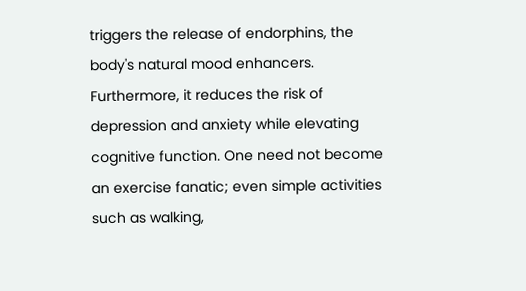triggers the release of endorphins, the body's natural mood enhancers. Furthermore, it reduces the risk of depression and anxiety while elevating cognitive function. One need not become an exercise fanatic; even simple activities such as walking,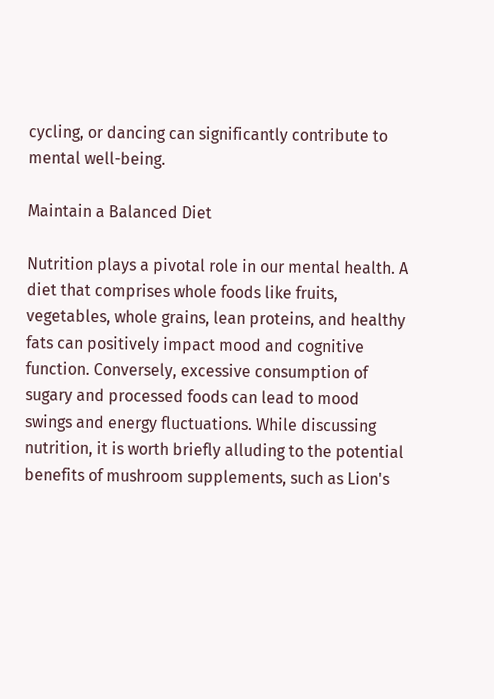cycling, or dancing can significantly contribute to mental well-being.

Maintain a Balanced Diet

Nutrition plays a pivotal role in our mental health. A diet that comprises whole foods like fruits, vegetables, whole grains, lean proteins, and healthy fats can positively impact mood and cognitive function. Conversely, excessive consumption of sugary and processed foods can lead to mood swings and energy fluctuations. While discussing nutrition, it is worth briefly alluding to the potential benefits of mushroom supplements, such as Lion's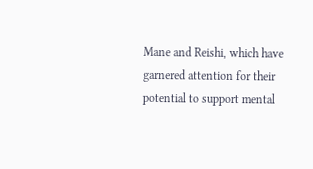Mane and Reishi, which have garnered attention for their potential to support mental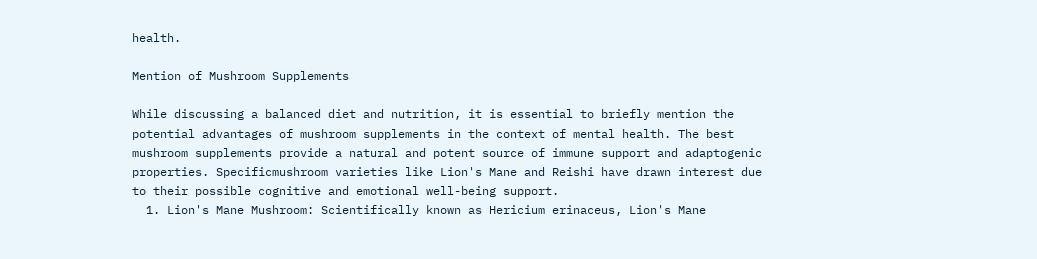health.

Mention of Mushroom Supplements

While discussing a balanced diet and nutrition, it is essential to briefly mention the potential advantages of mushroom supplements in the context of mental health. The best mushroom supplements provide a natural and potent source of immune support and adaptogenic properties. Specificmushroom varieties like Lion's Mane and Reishi have drawn interest due to their possible cognitive and emotional well-being support.
  1. Lion's Mane Mushroom: Scientifically known as Hericium erinaceus, Lion's Mane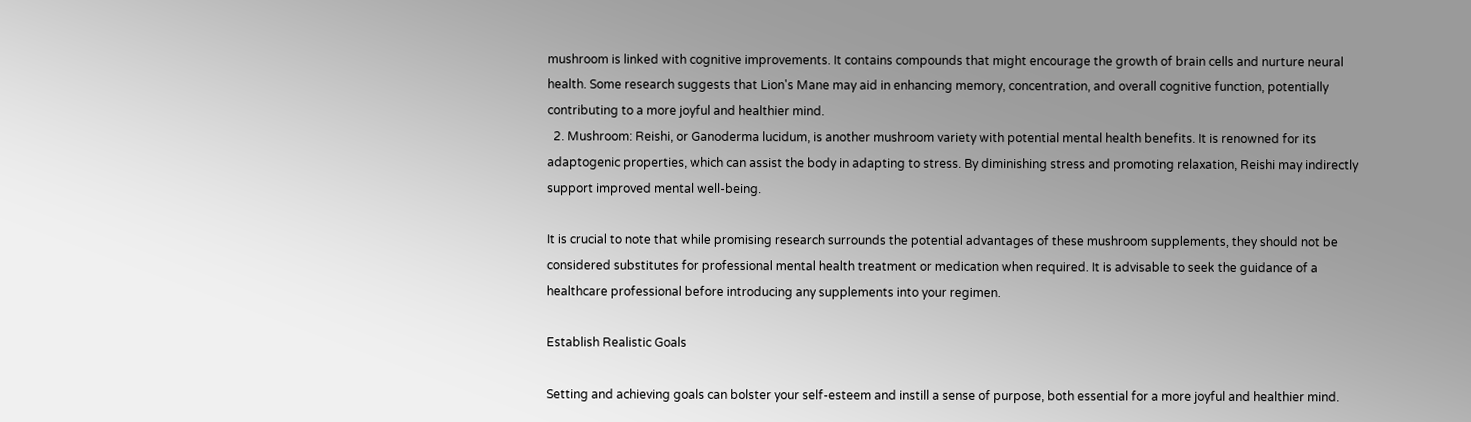mushroom is linked with cognitive improvements. It contains compounds that might encourage the growth of brain cells and nurture neural health. Some research suggests that Lion's Mane may aid in enhancing memory, concentration, and overall cognitive function, potentially contributing to a more joyful and healthier mind.
  2. Mushroom: Reishi, or Ganoderma lucidum, is another mushroom variety with potential mental health benefits. It is renowned for its adaptogenic properties, which can assist the body in adapting to stress. By diminishing stress and promoting relaxation, Reishi may indirectly support improved mental well-being.

It is crucial to note that while promising research surrounds the potential advantages of these mushroom supplements, they should not be considered substitutes for professional mental health treatment or medication when required. It is advisable to seek the guidance of a healthcare professional before introducing any supplements into your regimen.

Establish Realistic Goals

Setting and achieving goals can bolster your self-esteem and instill a sense of purpose, both essential for a more joyful and healthier mind.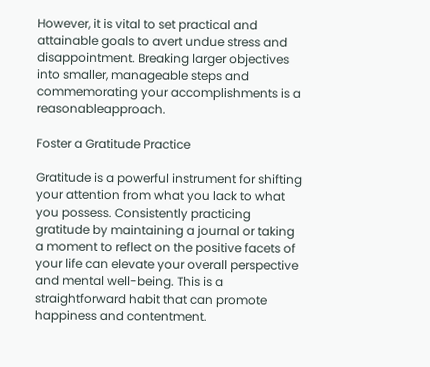However, it is vital to set practical and attainable goals to avert undue stress and disappointment. Breaking larger objectives into smaller, manageable steps and commemorating your accomplishments is a reasonableapproach.

Foster a Gratitude Practice

Gratitude is a powerful instrument for shifting your attention from what you lack to what you possess. Consistently practicing gratitude by maintaining a journal or taking a moment to reflect on the positive facets of your life can elevate your overall perspective and mental well-being. This is a straightforward habit that can promote happiness and contentment.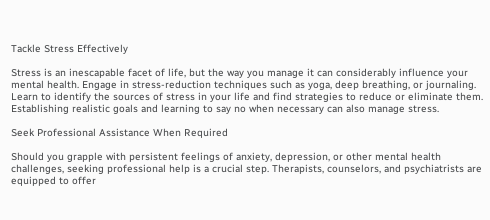Tackle Stress Effectively

Stress is an inescapable facet of life, but the way you manage it can considerably influence your mental health. Engage in stress-reduction techniques such as yoga, deep breathing, or journaling. Learn to identify the sources of stress in your life and find strategies to reduce or eliminate them. Establishing realistic goals and learning to say no when necessary can also manage stress.

Seek Professional Assistance When Required

Should you grapple with persistent feelings of anxiety, depression, or other mental health challenges, seeking professional help is a crucial step. Therapists, counselors, and psychiatrists are equipped to offer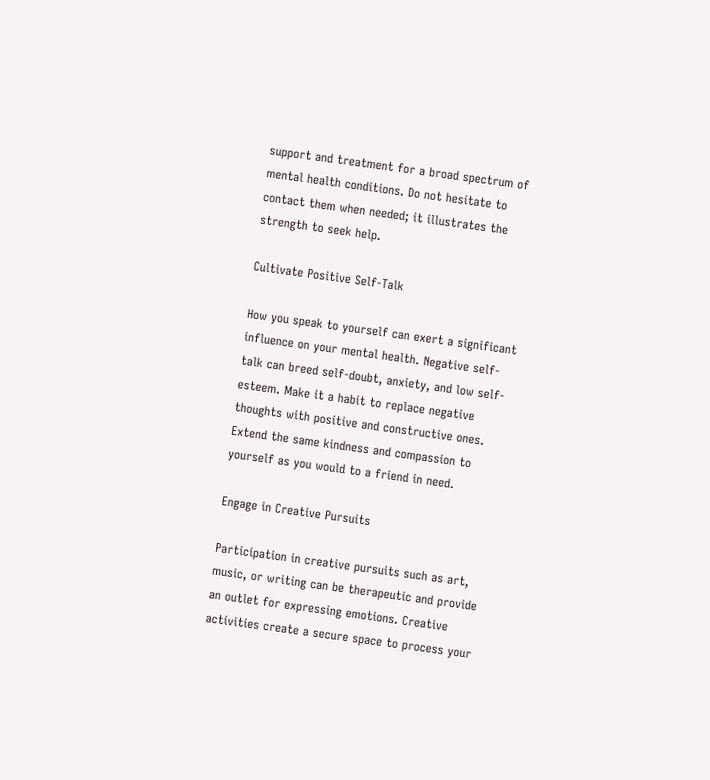support and treatment for a broad spectrum of mental health conditions. Do not hesitate to contact them when needed; it illustrates the strength to seek help.

Cultivate Positive Self-Talk

How you speak to yourself can exert a significant influence on your mental health. Negative self-talk can breed self-doubt, anxiety, and low self-esteem. Make it a habit to replace negative thoughts with positive and constructive ones. Extend the same kindness and compassion to yourself as you would to a friend in need.

Engage in Creative Pursuits

Participation in creative pursuits such as art, music, or writing can be therapeutic and provide an outlet for expressing emotions. Creative activities create a secure space to process your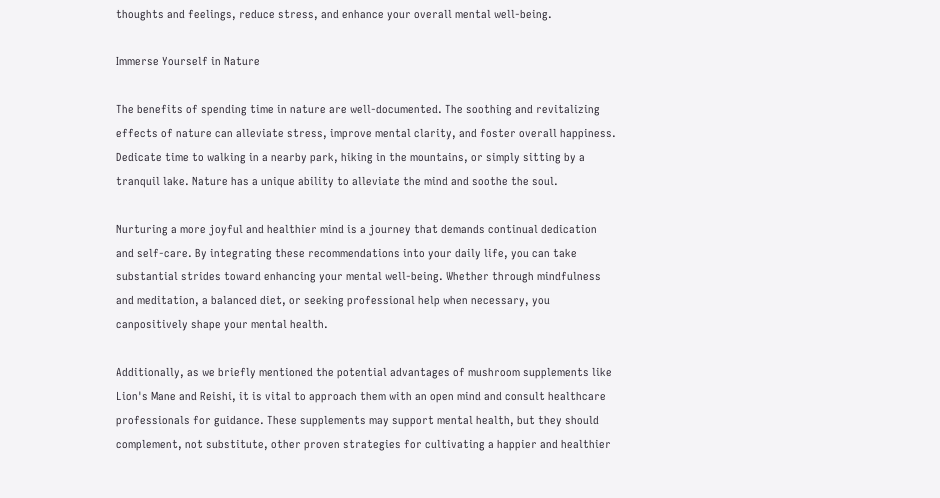thoughts and feelings, reduce stress, and enhance your overall mental well-being.

Immerse Yourself in Nature

The benefits of spending time in nature are well-documented. The soothing and revitalizing effects of nature can alleviate stress, improve mental clarity, and foster overall happiness. Dedicate time to walking in a nearby park, hiking in the mountains, or simply sitting by a tranquil lake. Nature has a unique ability to alleviate the mind and soothe the soul.

Nurturing a more joyful and healthier mind is a journey that demands continual dedication and self-care. By integrating these recommendations into your daily life, you can take substantial strides toward enhancing your mental well-being. Whether through mindfulness and meditation, a balanced diet, or seeking professional help when necessary, you canpositively shape your mental health.

Additionally, as we briefly mentioned the potential advantages of mushroom supplements like Lion's Mane and Reishi, it is vital to approach them with an open mind and consult healthcare professionals for guidance. These supplements may support mental health, but they should complement, not substitute, other proven strategies for cultivating a happier and healthier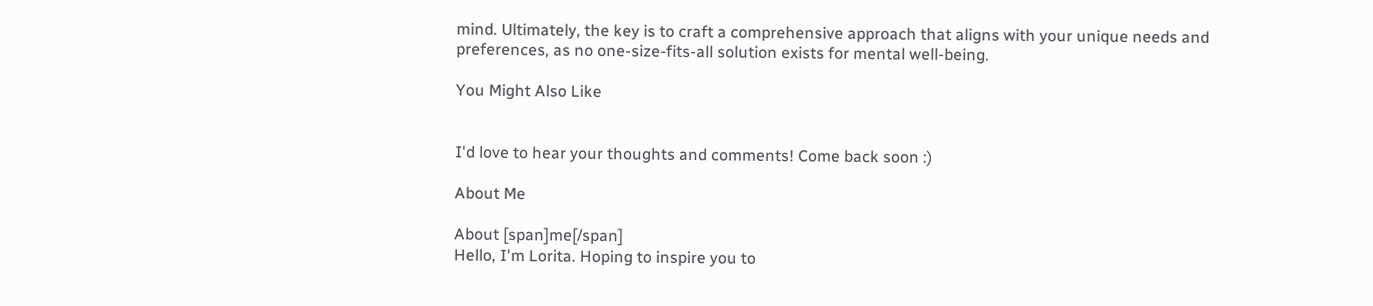mind. Ultimately, the key is to craft a comprehensive approach that aligns with your unique needs and preferences, as no one-size-fits-all solution exists for mental well-being.

You Might Also Like


I'd love to hear your thoughts and comments! Come back soon :)

About Me

About [span]me[/span]
Hello, I'm Lorita. Hoping to inspire you to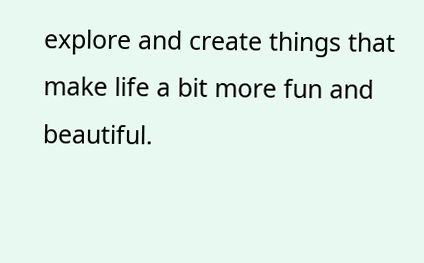explore and create things that make life a bit more fun and beautiful.